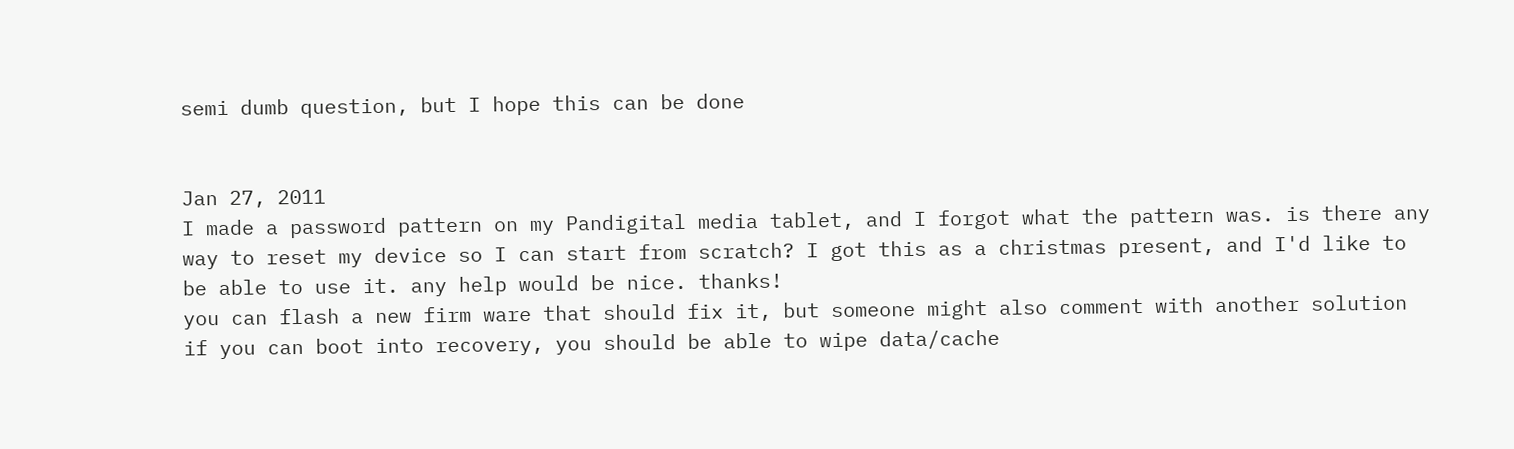semi dumb question, but I hope this can be done


Jan 27, 2011
I made a password pattern on my Pandigital media tablet, and I forgot what the pattern was. is there any way to reset my device so I can start from scratch? I got this as a christmas present, and I'd like to be able to use it. any help would be nice. thanks!
you can flash a new firm ware that should fix it, but someone might also comment with another solution
if you can boot into recovery, you should be able to wipe data/cache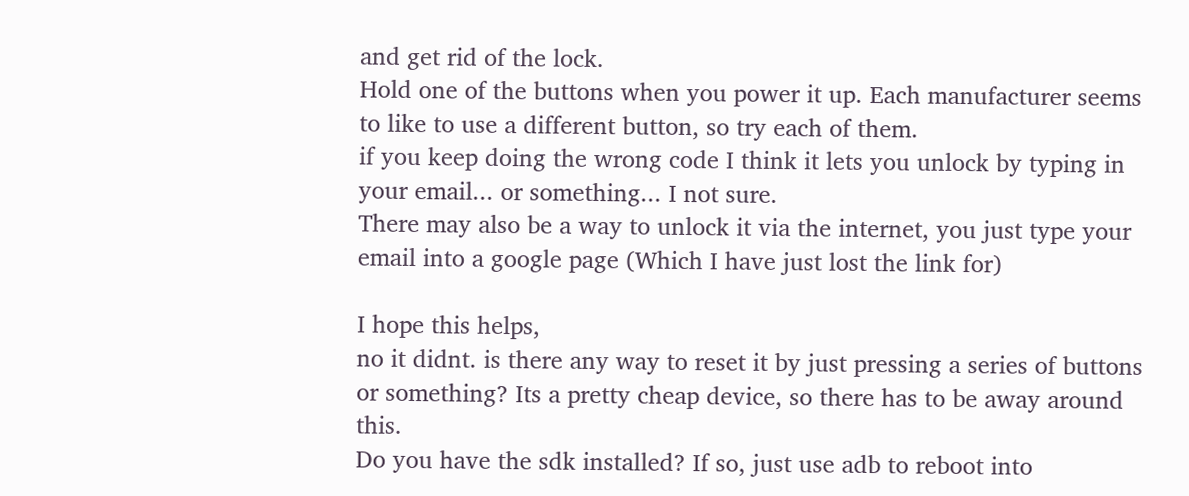and get rid of the lock.
Hold one of the buttons when you power it up. Each manufacturer seems to like to use a different button, so try each of them.
if you keep doing the wrong code I think it lets you unlock by typing in your email... or something... I not sure.
There may also be a way to unlock it via the internet, you just type your email into a google page (Which I have just lost the link for)

I hope this helps,
no it didnt. is there any way to reset it by just pressing a series of buttons or something? Its a pretty cheap device, so there has to be away around this.
Do you have the sdk installed? If so, just use adb to reboot into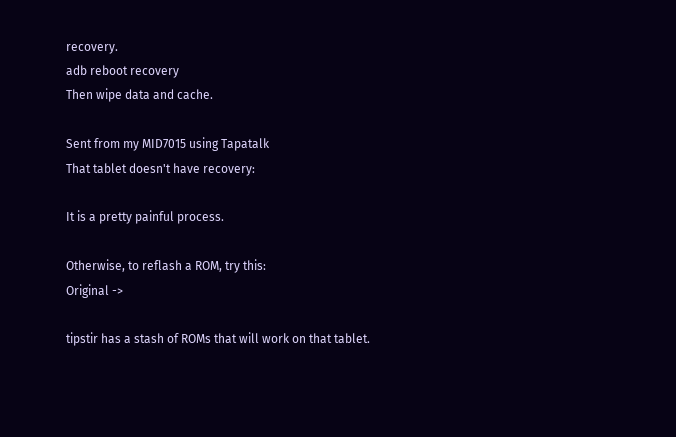recovery.
adb reboot recovery
Then wipe data and cache.

Sent from my MID7015 using Tapatalk
That tablet doesn't have recovery:

It is a pretty painful process.

Otherwise, to reflash a ROM, try this:
Original ->

tipstir has a stash of ROMs that will work on that tablet.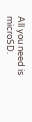All you need is microSD.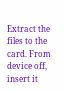Extract the files to the card. From device off, insert it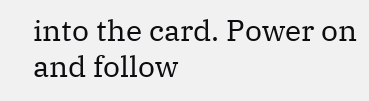into the card. Power on and follow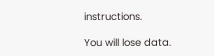instructions.

You will lose data.